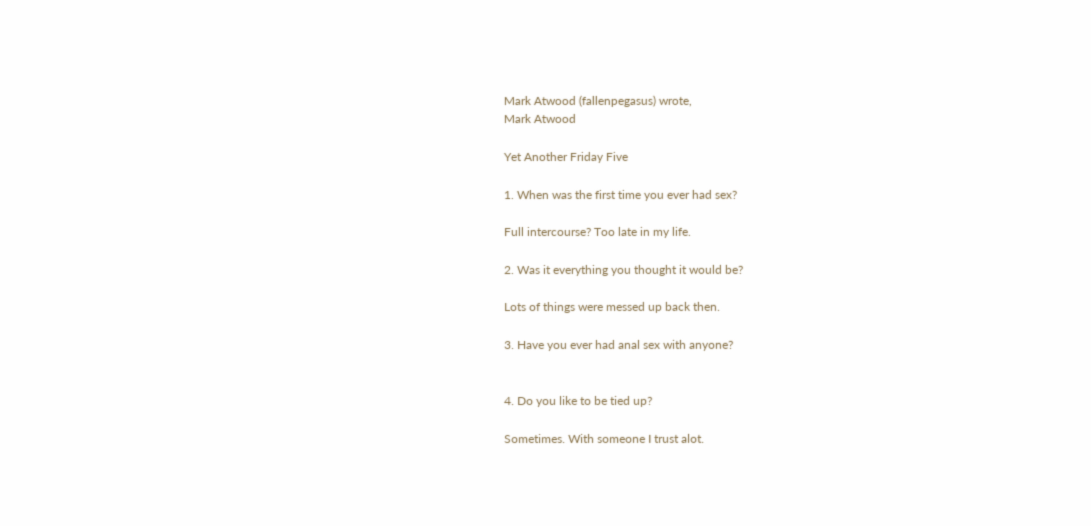Mark Atwood (fallenpegasus) wrote,
Mark Atwood

Yet Another Friday Five

1. When was the first time you ever had sex?

Full intercourse? Too late in my life.

2. Was it everything you thought it would be?

Lots of things were messed up back then.

3. Have you ever had anal sex with anyone?


4. Do you like to be tied up?

Sometimes. With someone I trust alot.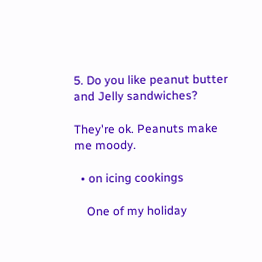5. Do you like peanut butter and Jelly sandwiches?

They're ok. Peanuts make me moody.

  • on icing cookings

    One of my holiday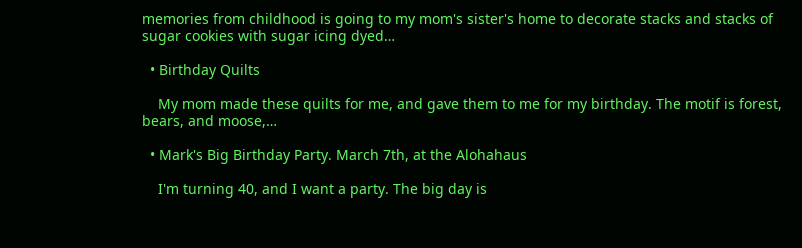memories from childhood is going to my mom's sister's home to decorate stacks and stacks of sugar cookies with sugar icing dyed…

  • Birthday Quilts

    My mom made these quilts for me, and gave them to me for my birthday. The motif is forest, bears, and moose,…

  • Mark's Big Birthday Party. March 7th, at the Alohahaus

    I'm turning 40, and I want a party. The big day is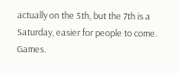actually on the 5th, but the 7th is a Saturday, easier for people to come. Games.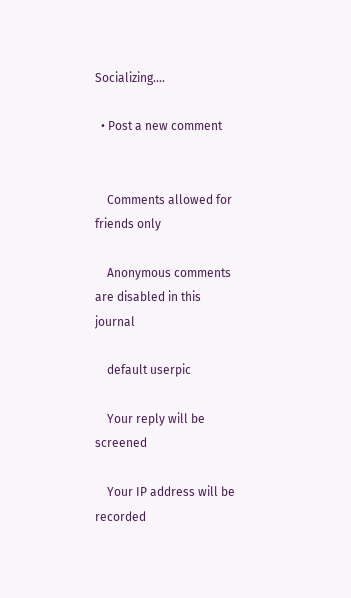Socializing.…

  • Post a new comment


    Comments allowed for friends only

    Anonymous comments are disabled in this journal

    default userpic

    Your reply will be screened

    Your IP address will be recorded